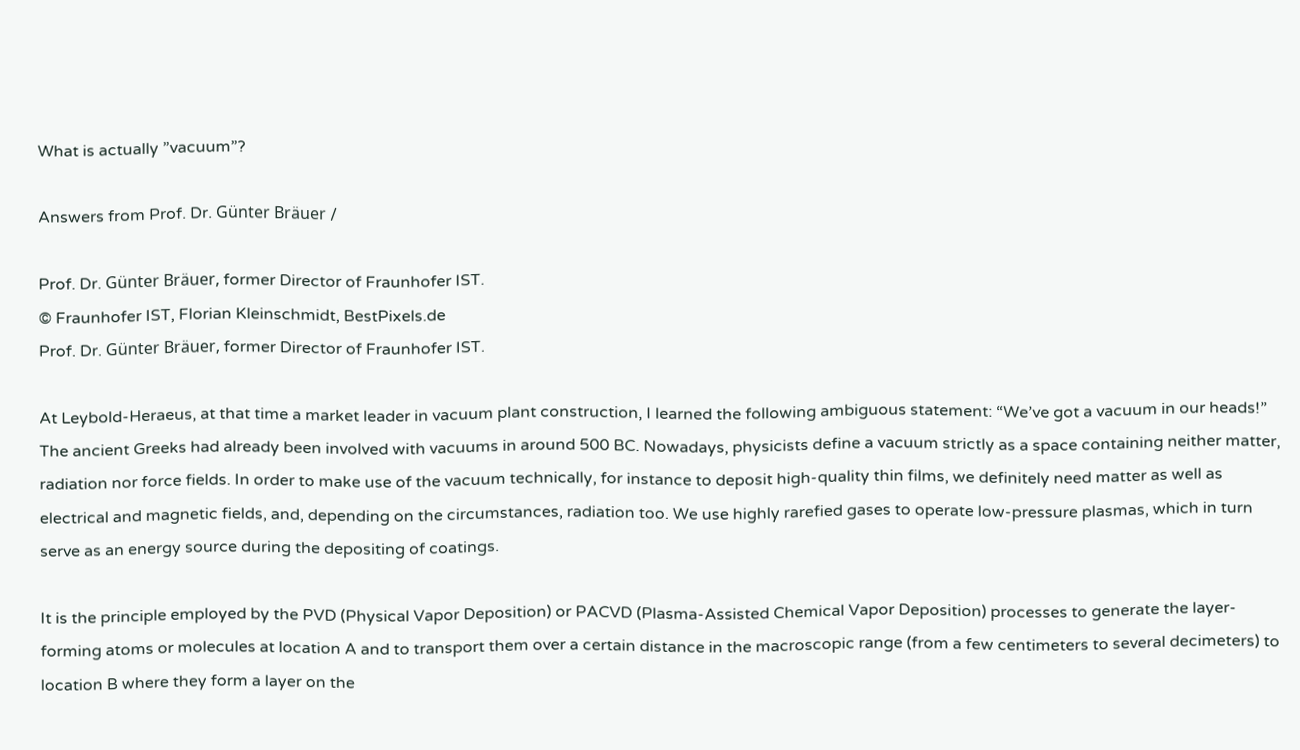What is actually ”vacuum”?

Answers from Prof. Dr. Günter Bräuer /

Prof. Dr. Günter Bräuer, former Director of Fraunhofer IST.
© Fraunhofer IST, Florian Kleinschmidt, BestPixels.de
Prof. Dr. Günter Bräuer, former Director of Fraunhofer IST.

At Leybold-Heraeus, at that time a market leader in vacuum plant construction, I learned the following ambiguous statement: “We’ve got a vacuum in our heads!” The ancient Greeks had already been involved with vacuums in around 500 BC. Nowadays, physicists define a vacuum strictly as a space containing neither matter, radiation nor force fields. In order to make use of the vacuum technically, for instance to deposit high-quality thin films, we definitely need matter as well as electrical and magnetic fields, and, depending on the circumstances, radiation too. We use highly rarefied gases to operate low-pressure plasmas, which in turn serve as an energy source during the depositing of coatings.

It is the principle employed by the PVD (Physical Vapor Deposition) or PACVD (Plasma-Assisted Chemical Vapor Deposition) processes to generate the layer-forming atoms or molecules at location A and to transport them over a certain distance in the macroscopic range (from a few centimeters to several decimeters) to location B where they form a layer on the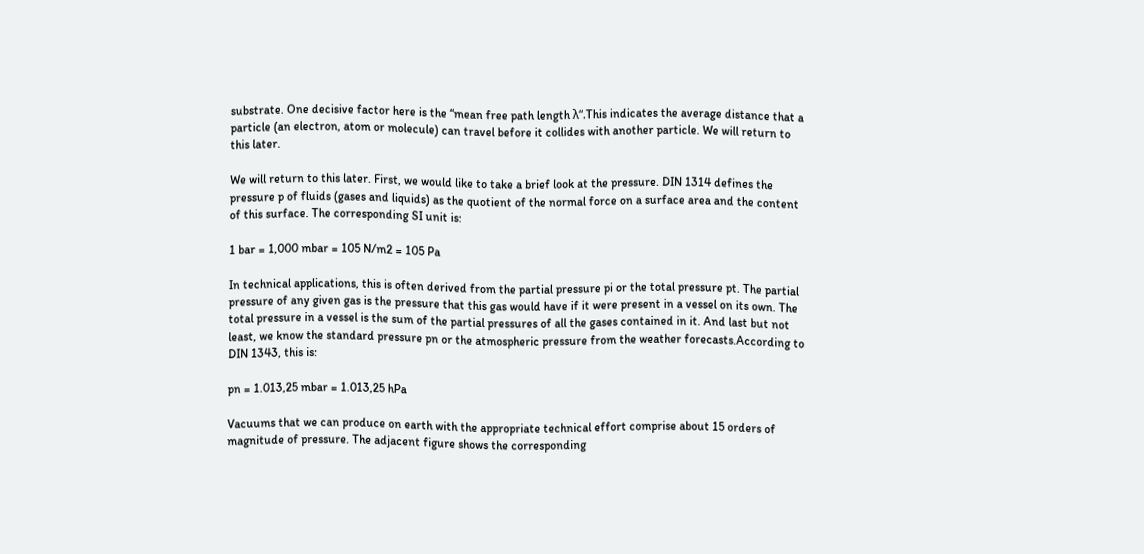substrate. One decisive factor here is the “mean free path length λ“.This indicates the average distance that a particle (an electron, atom or molecule) can travel before it collides with another particle. We will return to this later.

We will return to this later. First, we would like to take a brief look at the pressure. DIN 1314 defines the pressure p of fluids (gases and liquids) as the quotient of the normal force on a surface area and the content of this surface. The corresponding SI unit is:

1 bar = 1,000 mbar = 105 N/m2 = 105 Pa

In technical applications, this is often derived from the partial pressure pi or the total pressure pt. The partial pressure of any given gas is the pressure that this gas would have if it were present in a vessel on its own. The total pressure in a vessel is the sum of the partial pressures of all the gases contained in it. And last but not least, we know the standard pressure pn or the atmospheric pressure from the weather forecasts.According to DIN 1343, this is:

pn = 1.013,25 mbar = 1.013,25 hPa

Vacuums that we can produce on earth with the appropriate technical effort comprise about 15 orders of magnitude of pressure. The adjacent figure shows the corresponding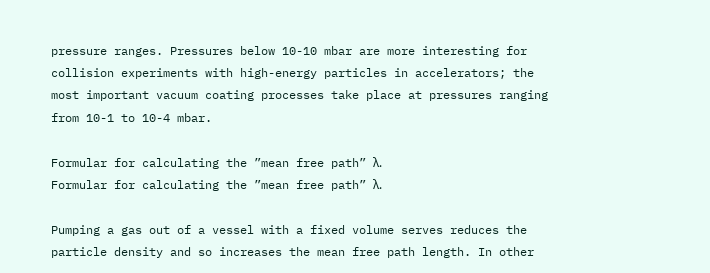pressure ranges. Pressures below 10-10 mbar are more interesting for collision experiments with high-energy particles in accelerators; the most important vacuum coating processes take place at pressures ranging from 10-1 to 10-4 mbar.

Formular for calculating the ”mean free path” λ.
Formular for calculating the ”mean free path” λ.

Pumping a gas out of a vessel with a fixed volume serves reduces the particle density and so increases the mean free path length. In other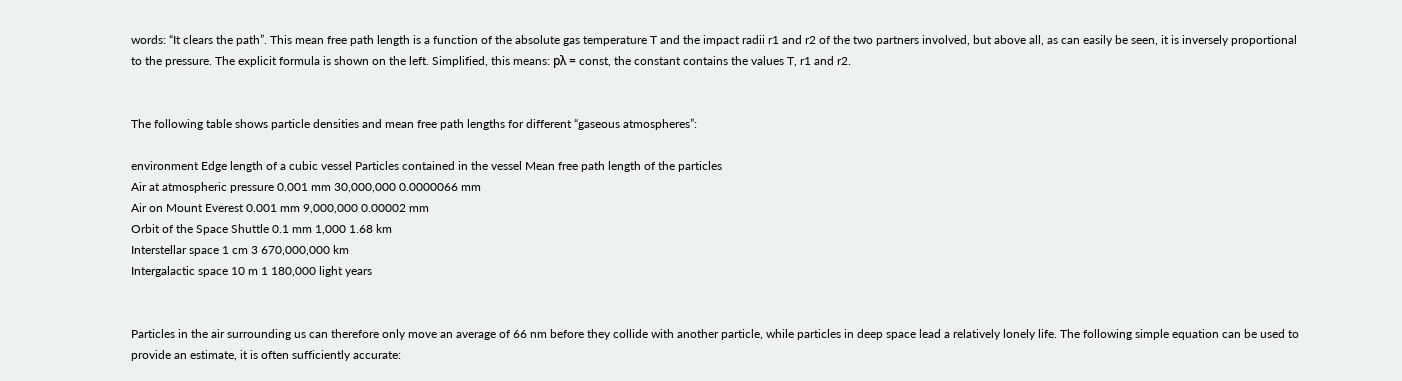words: “It clears the path”. This mean free path length is a function of the absolute gas temperature T and the impact radii r1 and r2 of the two partners involved, but above all, as can easily be seen, it is inversely proportional to the pressure. The explicit formula is shown on the left. Simplified, this means: pλ = const, the constant contains the values T, r1 and r2.


The following table shows particle densities and mean free path lengths for different “gaseous atmospheres”:

environment Edge length of a cubic vessel Particles contained in the vessel Mean free path length of the particles
Air at atmospheric pressure 0.001 mm 30,000,000 0.0000066 mm
Air on Mount Everest 0.001 mm 9,000,000 0.00002 mm
Orbit of the Space Shuttle 0.1 mm 1,000 1.68 km
Interstellar space 1 cm 3 670,000,000 km
Intergalactic space 10 m 1 180,000 light years


Particles in the air surrounding us can therefore only move an average of 66 nm before they collide with another particle, while particles in deep space lead a relatively lonely life. The following simple equation can be used to provide an estimate, it is often sufficiently accurate: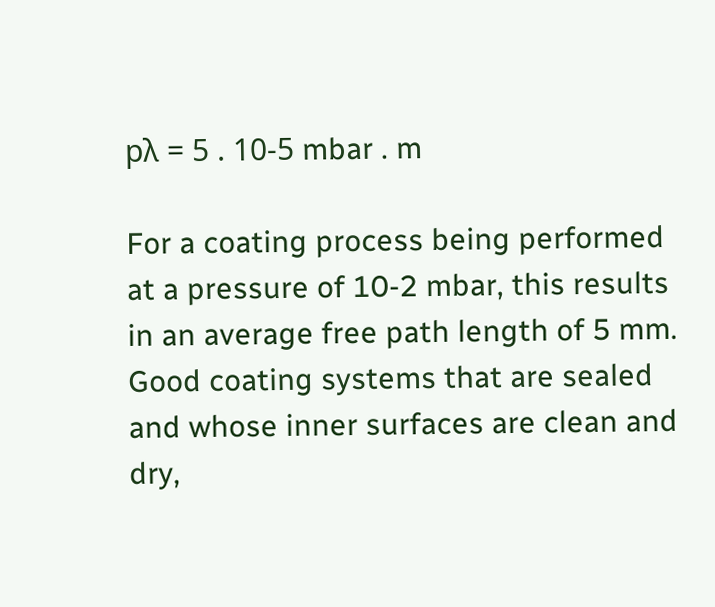pλ = 5 . 10-5 mbar . m

For a coating process being performed at a pressure of 10-2 mbar, this results in an average free path length of 5 mm. Good coating systems that are sealed and whose inner surfaces are clean and dry,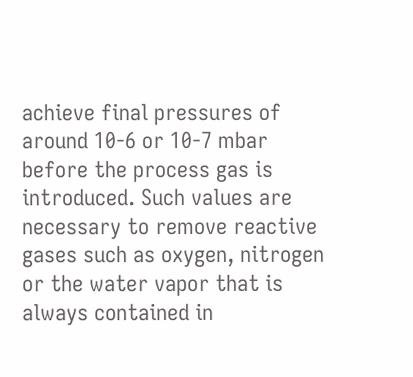achieve final pressures of around 10-6 or 10-7 mbar before the process gas is introduced. Such values are necessary to remove reactive gases such as oxygen, nitrogen or the water vapor that is always contained in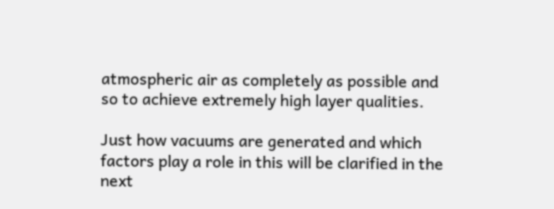atmospheric air as completely as possible and so to achieve extremely high layer qualities.

Just how vacuums are generated and which factors play a role in this will be clarified in the next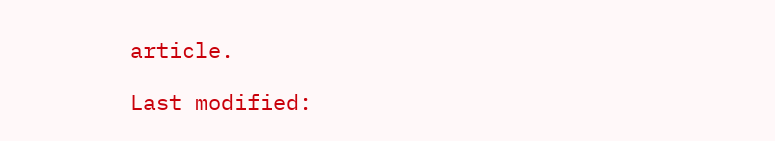article.

Last modified: